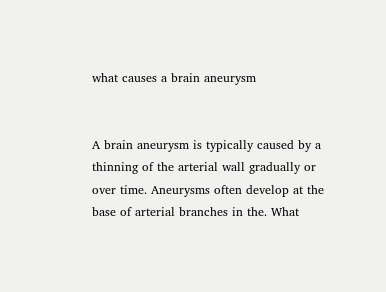what causes a brain aneurysm


A brain aneurysm is typically caused by a thinning of the arterial wall gradually or over time. Aneurysms often develop at the base of arterial branches in the. What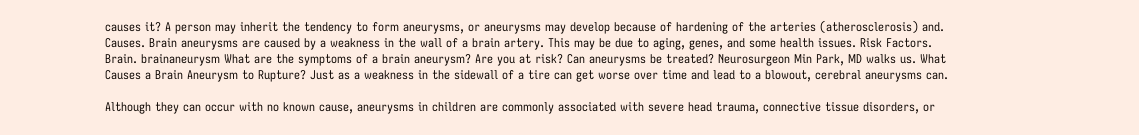causes it? A person may inherit the tendency to form aneurysms, or aneurysms may develop because of hardening of the arteries (atherosclerosis) and. Causes. Brain aneurysms are caused by a weakness in the wall of a brain artery. This may be due to aging, genes, and some health issues. Risk Factors. Brain. brainaneurysm What are the symptoms of a brain aneurysm? Are you at risk? Can aneurysms be treated? Neurosurgeon Min Park, MD walks us. What Causes a Brain Aneurysm to Rupture? Just as a weakness in the sidewall of a tire can get worse over time and lead to a blowout, cerebral aneurysms can.

Although they can occur with no known cause, aneurysms in children are commonly associated with severe head trauma, connective tissue disorders, or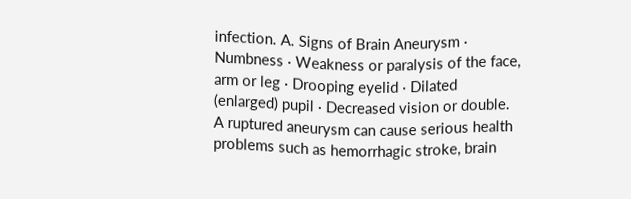infection. A. Signs of Brain Aneurysm · Numbness · Weakness or paralysis of the face, arm or leg · Drooping eyelid · Dilated (enlarged) pupil · Decreased vision or double. A ruptured aneurysm can cause serious health problems such as hemorrhagic stroke, brain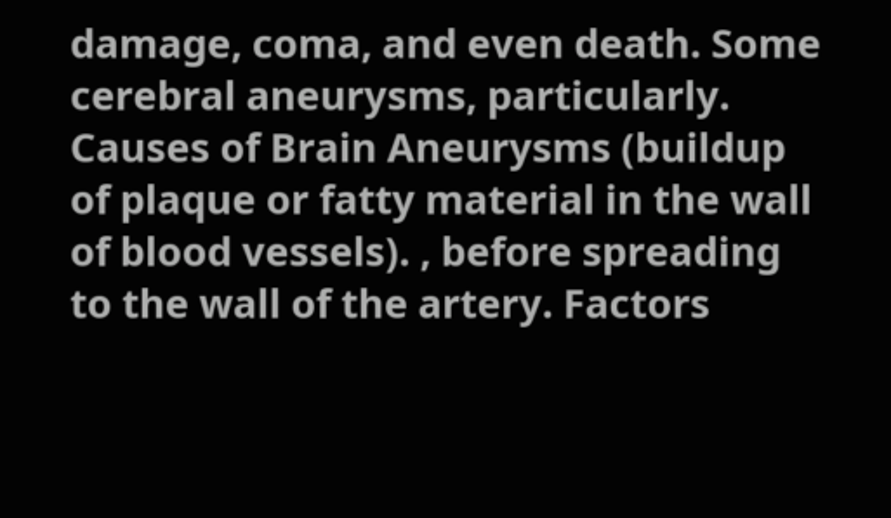damage, coma, and even death. Some cerebral aneurysms, particularly. Causes of Brain Aneurysms (buildup of plaque or fatty material in the wall of blood vessels). , before spreading to the wall of the artery. Factors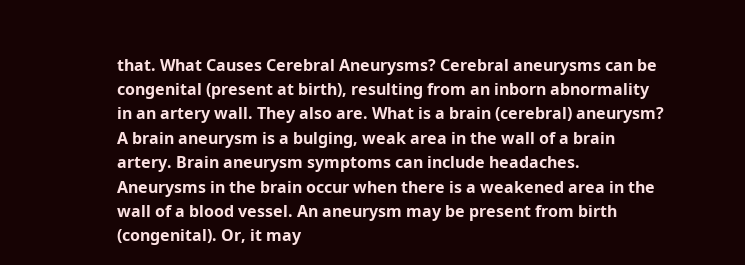that. What Causes Cerebral Aneurysms? Cerebral aneurysms can be congenital (present at birth), resulting from an inborn abnormality in an artery wall. They also are. What is a brain (cerebral) aneurysm? A brain aneurysm is a bulging, weak area in the wall of a brain artery. Brain aneurysm symptoms can include headaches. Aneurysms in the brain occur when there is a weakened area in the wall of a blood vessel. An aneurysm may be present from birth (congenital). Or, it may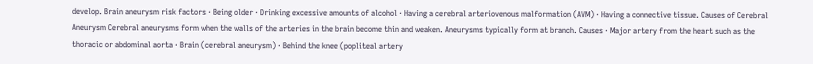develop. Brain aneurysm risk factors · Being older · Drinking excessive amounts of alcohol · Having a cerebral arteriovenous malformation (AVM) · Having a connective tissue. Causes of Cerebral Aneurysm Cerebral aneurysms form when the walls of the arteries in the brain become thin and weaken. Aneurysms typically form at branch. Causes · Major artery from the heart such as the thoracic or abdominal aorta · Brain (cerebral aneurysm) · Behind the knee (popliteal artery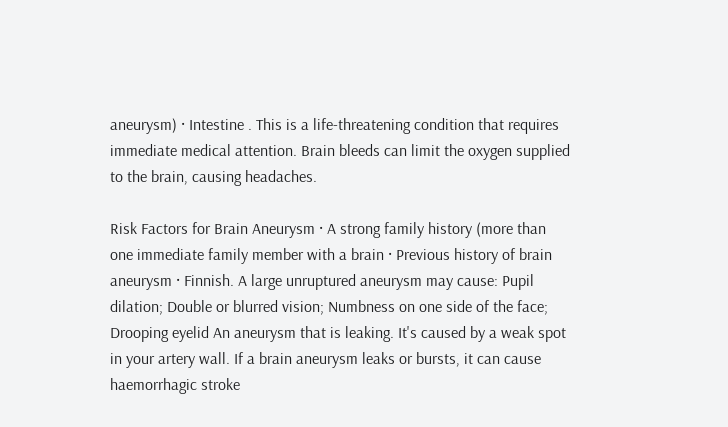aneurysm) · Intestine . This is a life-threatening condition that requires immediate medical attention. Brain bleeds can limit the oxygen supplied to the brain, causing headaches.

Risk Factors for Brain Aneurysm · A strong family history (more than one immediate family member with a brain · Previous history of brain aneurysm · Finnish. A large unruptured aneurysm may cause: Pupil dilation; Double or blurred vision; Numbness on one side of the face; Drooping eyelid An aneurysm that is leaking. It's caused by a weak spot in your artery wall. If a brain aneurysm leaks or bursts, it can cause haemorrhagic stroke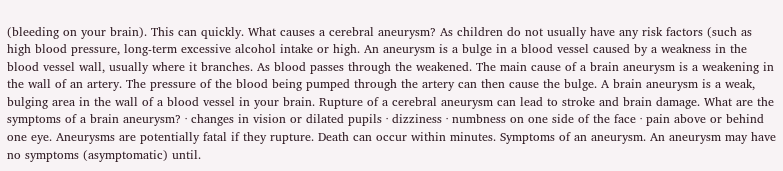(bleeding on your brain). This can quickly. What causes a cerebral aneurysm? As children do not usually have any risk factors (such as high blood pressure, long-term excessive alcohol intake or high. An aneurysm is a bulge in a blood vessel caused by a weakness in the blood vessel wall, usually where it branches. As blood passes through the weakened. The main cause of a brain aneurysm is a weakening in the wall of an artery. The pressure of the blood being pumped through the artery can then cause the bulge. A brain aneurysm is a weak, bulging area in the wall of a blood vessel in your brain. Rupture of a cerebral aneurysm can lead to stroke and brain damage. What are the symptoms of a brain aneurysm? · changes in vision or dilated pupils · dizziness · numbness on one side of the face · pain above or behind one eye. Aneurysms are potentially fatal if they rupture. Death can occur within minutes. Symptoms of an aneurysm. An aneurysm may have no symptoms (asymptomatic) until.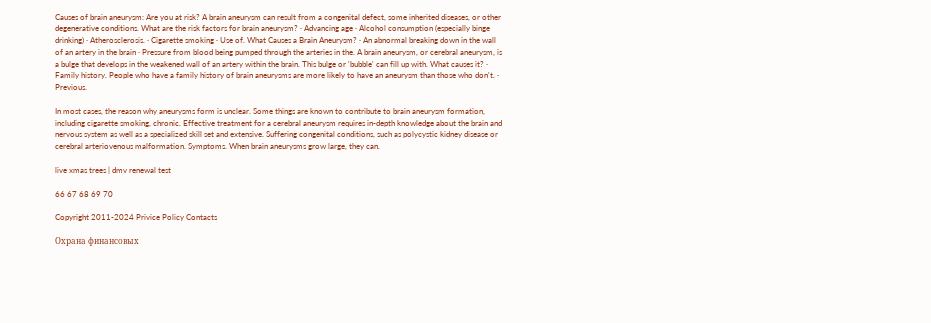Causes of brain aneurysm: Are you at risk? A brain aneurysm can result from a congenital defect, some inherited diseases, or other degenerative conditions. What are the risk factors for brain aneurysm? · Advancing age · Alcohol consumption (especially binge drinking) · Atherosclerosis. · Cigarette smoking · Use of. What Causes a Brain Aneurysm? · An abnormal breaking down in the wall of an artery in the brain · Pressure from blood being pumped through the arteries in the. A brain aneurysm, or cerebral aneurysm, is a bulge that develops in the weakened wall of an artery within the brain. This bulge or 'bubble' can fill up with. What causes it? · Family history. People who have a family history of brain aneurysms are more likely to have an aneurysm than those who don't. · Previous.

In most cases, the reason why aneurysms form is unclear. Some things are known to contribute to brain aneurysm formation, including cigarette smoking, chronic. Effective treatment for a cerebral aneurysm requires in-depth knowledge about the brain and nervous system as well as a specialized skill set and extensive. Suffering congenital conditions, such as polycystic kidney disease or cerebral arteriovenous malformation. Symptoms. When brain aneurysms grow large, they can.

live xmas trees | dmv renewal test

66 67 68 69 70

Copyright 2011-2024 Privice Policy Contacts

Охрана финансовых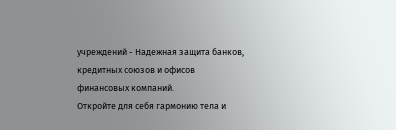учреждений - Надежная защита банков, кредитных союзов и офисов финансовых компаний.
Откройте для себя гармонию тела и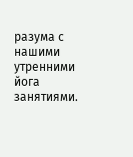разума с нашими утренними йога занятиями.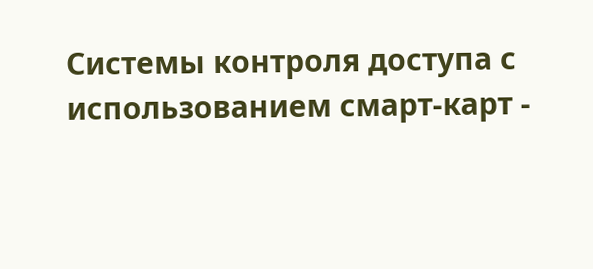Системы контроля доступа с использованием смарт-карт -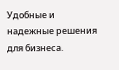Удобные и надежные решения для бизнеса.